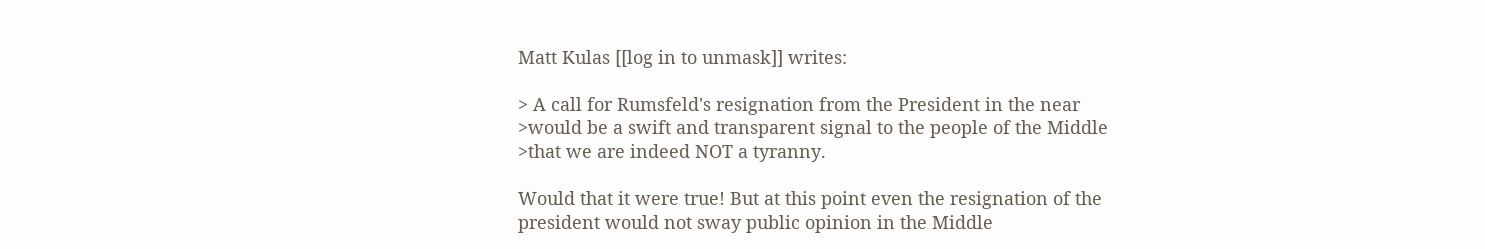Matt Kulas [[log in to unmask]] writes:

> A call for Rumsfeld's resignation from the President in the near
>would be a swift and transparent signal to the people of the Middle
>that we are indeed NOT a tyranny.

Would that it were true! But at this point even the resignation of the
president would not sway public opinion in the Middle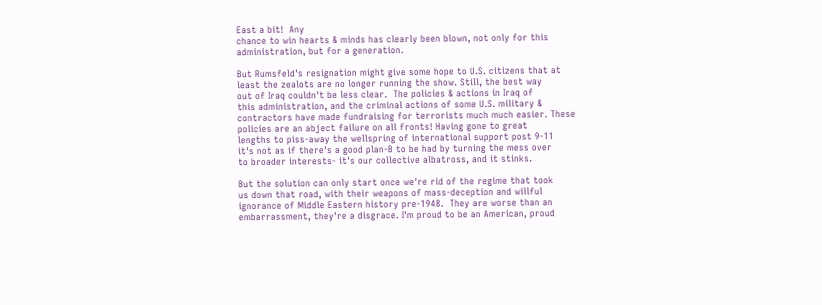East a bit!  Any
chance to win hearts & minds has clearly been blown, not only for this
administration, but for a generation.

But Rumsfeld's resignation might give some hope to U.S. citizens that at
least the zealots are no longer running the show. Still, the best way
out of Iraq couldn't be less clear.  The policies & actions in Iraq of
this administration, and the criminal actions of some U.S. military &
contractors have made fundraising for terrorists much much easier. These
policies are an abject failure on all fronts! Having gone to great
lengths to piss-away the wellspring of international support post 9-11
it's not as if there's a good plan-B to be had by turning the mess over
to broader interests- it's our collective albatross, and it stinks.

But the solution can only start once we're rid of the regime that took
us down that road, with their weapons of mass-deception and willful
ignorance of Middle Eastern history pre-1948.  They are worse than an
embarrassment, they're a disgrace. I'm proud to be an American, proud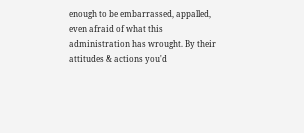enough to be embarrassed, appalled, even afraid of what this
administration has wrought. By their attitudes & actions you'd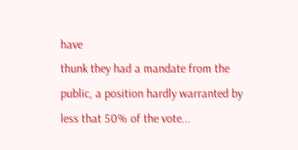have
thunk they had a mandate from the public, a position hardly warranted by
less that 50% of the vote...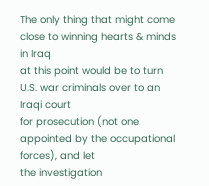The only thing that might come close to winning hearts & minds in Iraq
at this point would be to turn U.S. war criminals over to an Iraqi court
for prosecution (not one appointed by the occupational forces), and let
the investigation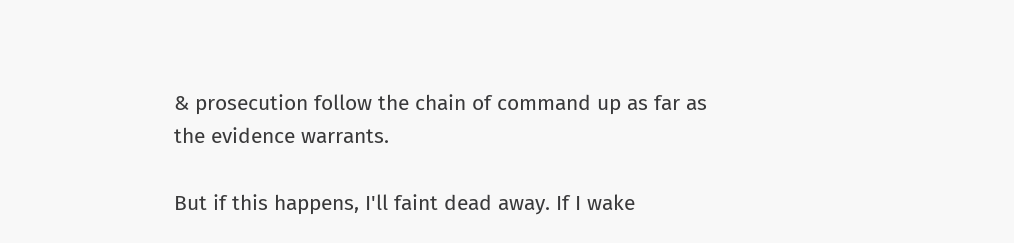& prosecution follow the chain of command up as far as
the evidence warrants.

But if this happens, I'll faint dead away. If I wake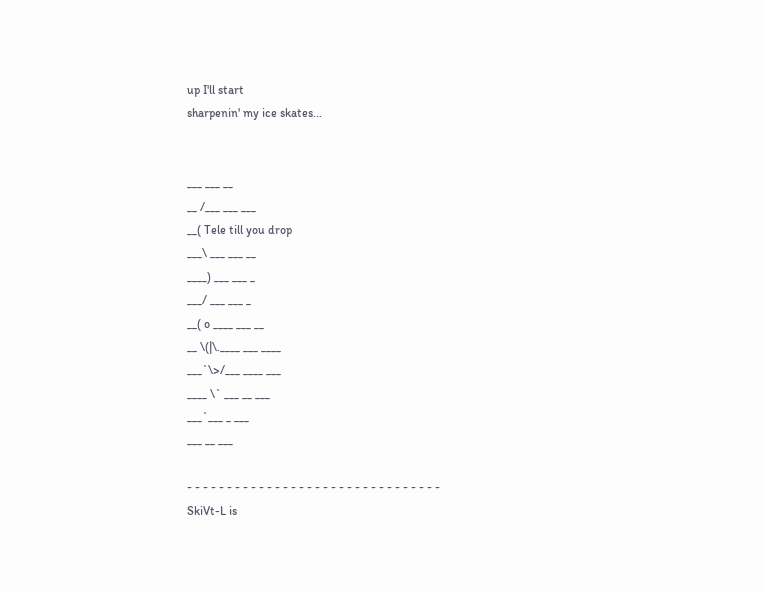up I'll start
sharpenin' my ice skates...


___ ___ __
__ /___ ___ ___
__( Tele till you drop
___\ ___ ___ __
____) ___ ___ _
___/ ___ ___ _
__( o ____ ___ __
__ \(|\.____ ___ ____
___`\>/___ ____ ___
____ \` ___ __ ___
___`___ _ ___
___ __ ___

- - - - - - - - - - - - - - - - - - - - - - - - - - - - - - - -
SkiVt-L is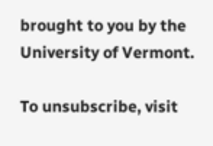brought to you by the University of Vermont.

To unsubscribe, visit